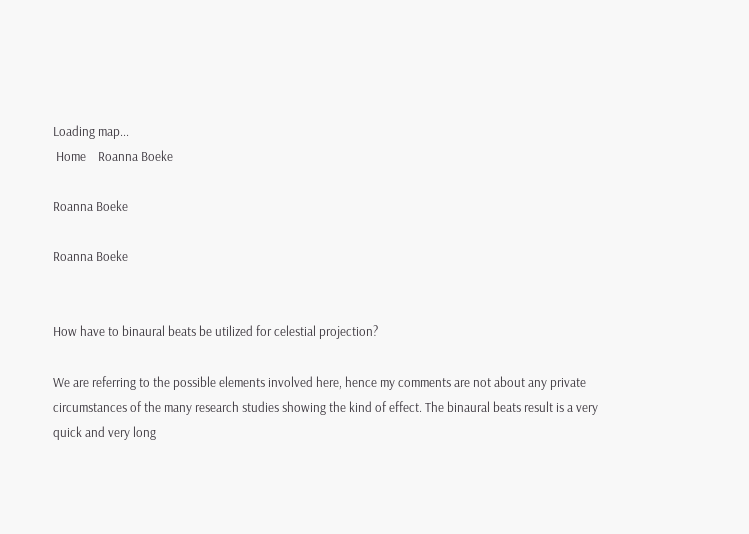Loading map...
 Home    Roanna Boeke

Roanna Boeke

Roanna Boeke


How have to binaural beats be utilized for celestial projection?

We are referring to the possible elements involved here, hence my comments are not about any private circumstances of the many research studies showing the kind of effect. The binaural beats result is a very quick and very long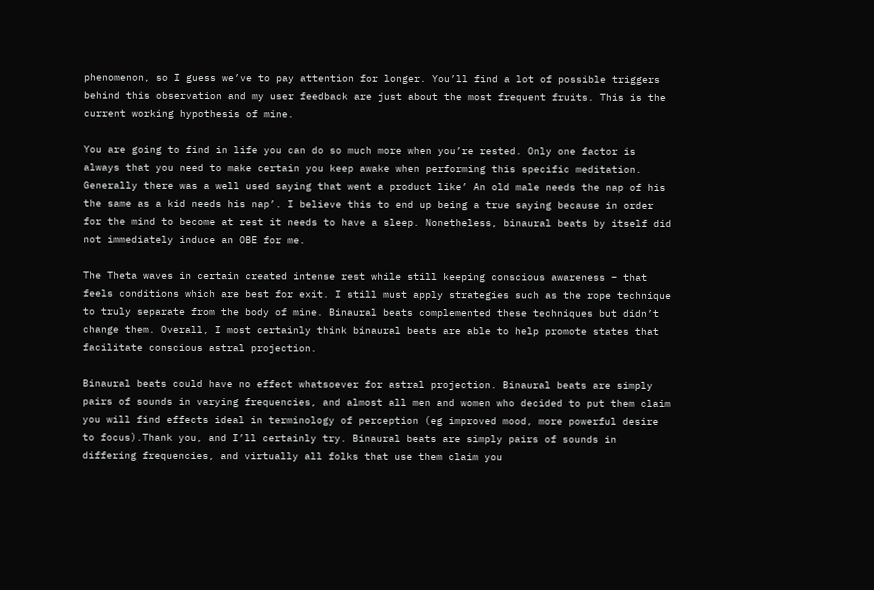phenomenon, so I guess we’ve to pay attention for longer. You’ll find a lot of possible triggers behind this observation and my user feedback are just about the most frequent fruits. This is the current working hypothesis of mine.

You are going to find in life you can do so much more when you’re rested. Only one factor is always that you need to make certain you keep awake when performing this specific meditation. Generally there was a well used saying that went a product like’ An old male needs the nap of his the same as a kid needs his nap’. I believe this to end up being a true saying because in order for the mind to become at rest it needs to have a sleep. Nonetheless, binaural beats by itself did not immediately induce an OBE for me.

The Theta waves in certain created intense rest while still keeping conscious awareness – that feels conditions which are best for exit. I still must apply strategies such as the rope technique to truly separate from the body of mine. Binaural beats complemented these techniques but didn’t change them. Overall, I most certainly think binaural beats are able to help promote states that facilitate conscious astral projection.

Binaural beats could have no effect whatsoever for astral projection. Binaural beats are simply pairs of sounds in varying frequencies, and almost all men and women who decided to put them claim you will find effects ideal in terminology of perception (eg improved mood, more powerful desire to focus).Thank you, and I’ll certainly try. Binaural beats are simply pairs of sounds in differing frequencies, and virtually all folks that use them claim you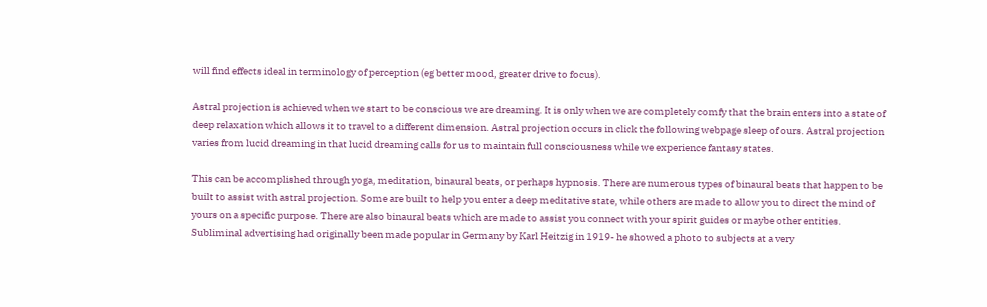will find effects ideal in terminology of perception (eg better mood, greater drive to focus).

Astral projection is achieved when we start to be conscious we are dreaming. It is only when we are completely comfy that the brain enters into a state of deep relaxation which allows it to travel to a different dimension. Astral projection occurs in click the following webpage sleep of ours. Astral projection varies from lucid dreaming in that lucid dreaming calls for us to maintain full consciousness while we experience fantasy states.

This can be accomplished through yoga, meditation, binaural beats, or perhaps hypnosis. There are numerous types of binaural beats that happen to be built to assist with astral projection. Some are built to help you enter a deep meditative state, while others are made to allow you to direct the mind of yours on a specific purpose. There are also binaural beats which are made to assist you connect with your spirit guides or maybe other entities. Subliminal advertising had originally been made popular in Germany by Karl Heitzig in 1919- he showed a photo to subjects at a very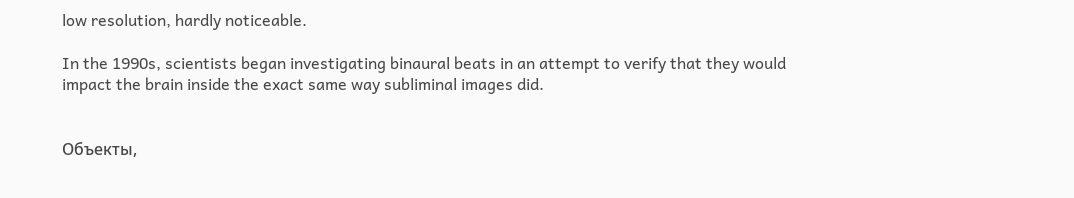low resolution, hardly noticeable.

In the 1990s, scientists began investigating binaural beats in an attempt to verify that they would impact the brain inside the exact same way subliminal images did.


Объекты,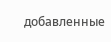добавленные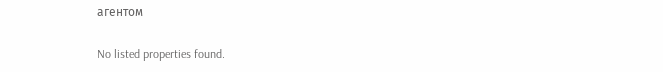агентом

No listed properties found.